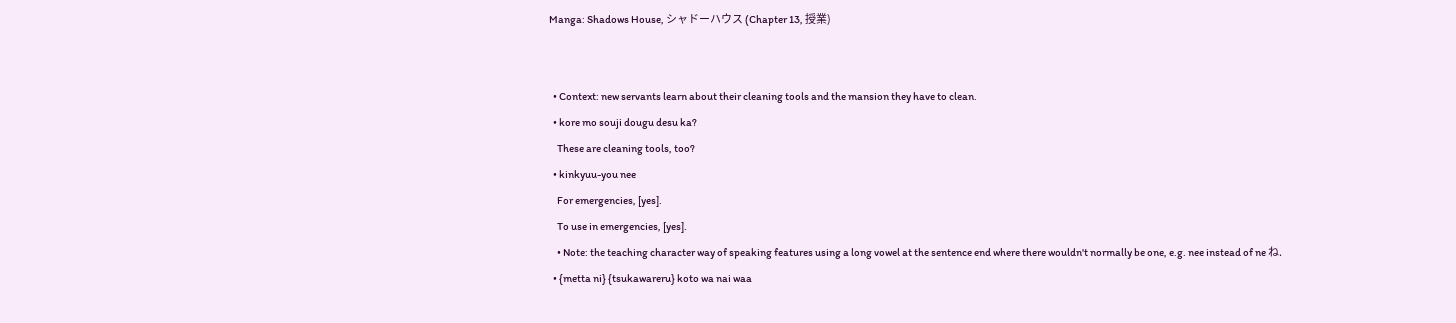Manga: Shadows House, シャドーハウス (Chapter 13, 授業)


  • Context: new servants learn about their cleaning tools and the mansion they have to clean.
  • kore mo souji dougu desu ka?
    These are cleaning tools, too?
  • kinkyuu-you nee
    For emergencies, [yes].
    To use in emergencies, [yes].
    • Note: the teaching character way of speaking features using a long vowel at the sentence end where there wouldn't normally be one, e.g. nee instead of ne ね.
  • {metta ni} {tsukawareru} koto wa nai waa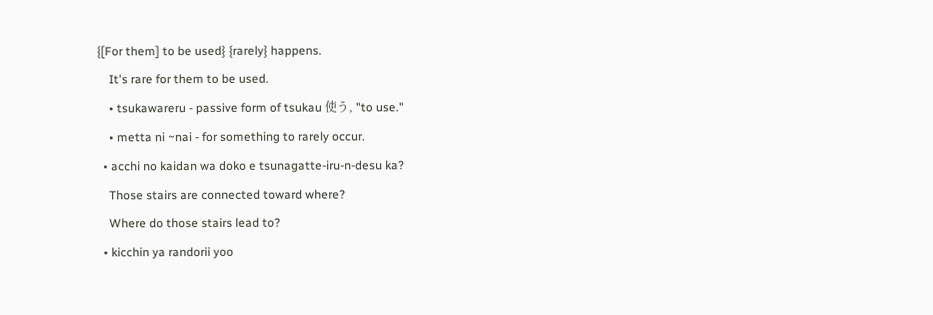{[For them] to be used} {rarely} happens.
    It's rare for them to be used.
    • tsukawareru - passive form of tsukau 使う, "to use."
    • metta ni ~nai - for something to rarely occur.
  • acchi no kaidan wa doko e tsunagatte-iru-n-desu ka?
    Those stairs are connected toward where?
    Where do those stairs lead to?
  • kicchin ya randorii yoo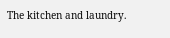The kitchen and laundry.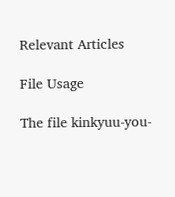Relevant Articles

File Usage

The file kinkyuu-you-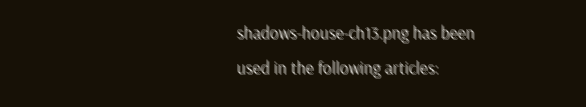shadows-house-ch13.png has been used in the following articles: